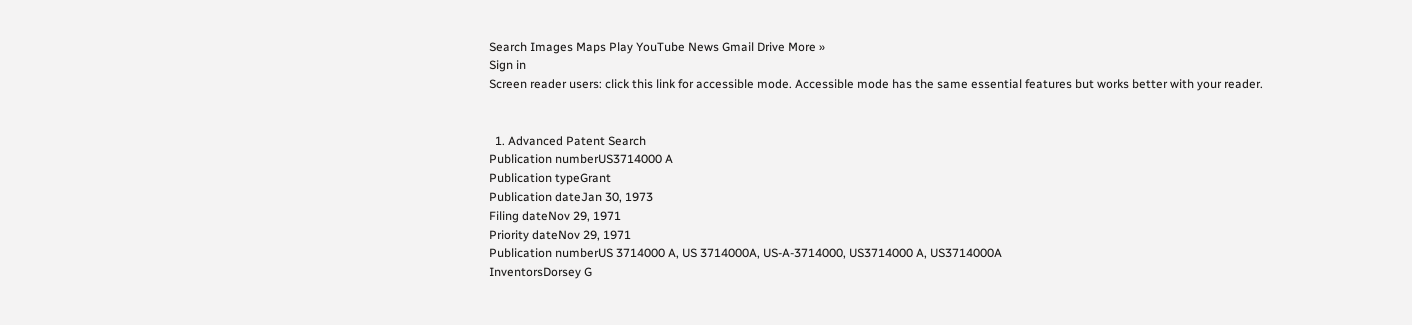Search Images Maps Play YouTube News Gmail Drive More »
Sign in
Screen reader users: click this link for accessible mode. Accessible mode has the same essential features but works better with your reader.


  1. Advanced Patent Search
Publication numberUS3714000 A
Publication typeGrant
Publication dateJan 30, 1973
Filing dateNov 29, 1971
Priority dateNov 29, 1971
Publication numberUS 3714000 A, US 3714000A, US-A-3714000, US3714000 A, US3714000A
InventorsDorsey G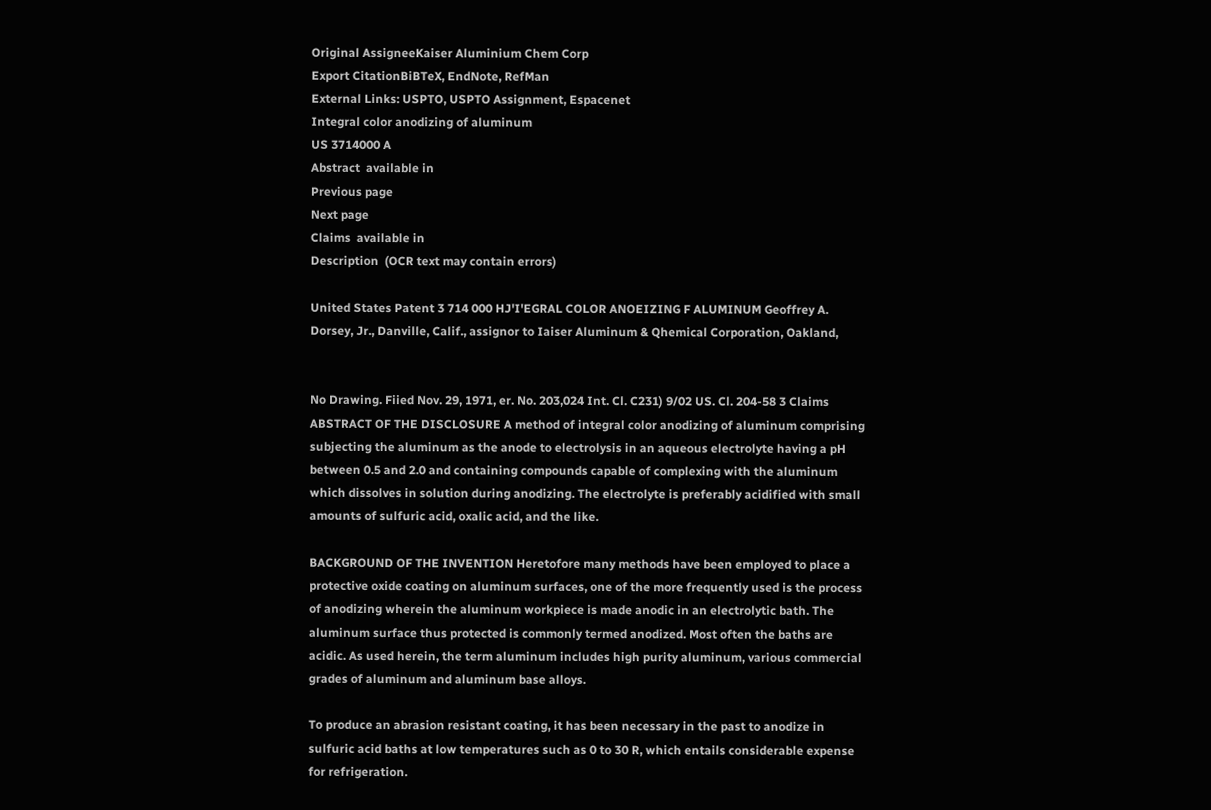Original AssigneeKaiser Aluminium Chem Corp
Export CitationBiBTeX, EndNote, RefMan
External Links: USPTO, USPTO Assignment, Espacenet
Integral color anodizing of aluminum
US 3714000 A
Abstract  available in
Previous page
Next page
Claims  available in
Description  (OCR text may contain errors)

United States Patent 3 714 000 HJ'I'EGRAL COLOR ANOEIZING F ALUMINUM Geoffrey A. Dorsey, Jr., Danville, Calif., assignor to Iaiser Aluminum & Qhemical Corporation, Oakland,


No Drawing. Fiied Nov. 29, 1971, er. No. 203,024 Int. Cl. C231) 9/02 US. Cl. 204-58 3 Claims ABSTRACT OF THE DISCLOSURE A method of integral color anodizing of aluminum comprising subjecting the aluminum as the anode to electrolysis in an aqueous electrolyte having a pH between 0.5 and 2.0 and containing compounds capable of complexing with the aluminum which dissolves in solution during anodizing. The electrolyte is preferably acidified with small amounts of sulfuric acid, oxalic acid, and the like.

BACKGROUND OF THE INVENTION Heretofore many methods have been employed to place a protective oxide coating on aluminum surfaces, one of the more frequently used is the process of anodizing wherein the aluminum workpiece is made anodic in an electrolytic bath. The aluminum surface thus protected is commonly termed anodized. Most often the baths are acidic. As used herein, the term aluminum includes high purity aluminum, various commercial grades of aluminum and aluminum base alloys.

To produce an abrasion resistant coating, it has been necessary in the past to anodize in sulfuric acid baths at low temperatures such as 0 to 30 R, which entails considerable expense for refrigeration.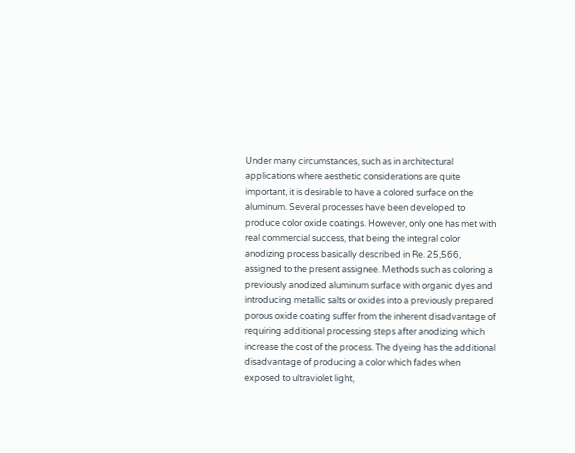Under many circumstances, such as in architectural applications where aesthetic considerations are quite important, it is desirable to have a colored surface on the aluminum. Several processes have been developed to produce color oxide coatings. However, only one has met with real commercial success, that being the integral color anodizing process basically described in Re. 25,566, assigned to the present assignee. Methods such as coloring a previously anodized aluminum surface with organic dyes and introducing metallic salts or oxides into a previously prepared porous oxide coating suffer from the inherent disadvantage of requiring additional processing steps after anodizing which increase the cost of the process. The dyeing has the additional disadvantage of producing a color which fades when exposed to ultraviolet light,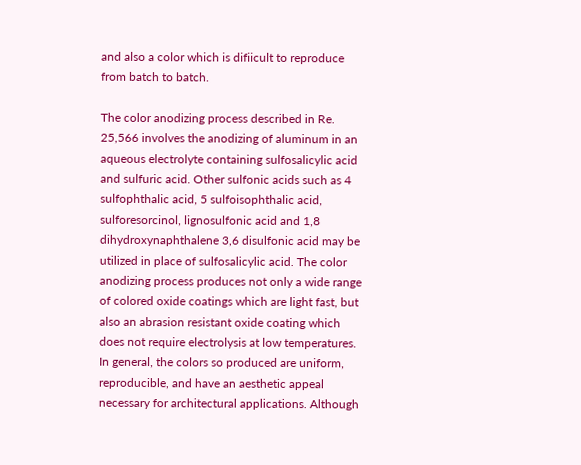and also a color which is difiicult to reproduce from batch to batch.

The color anodizing process described in Re. 25,566 involves the anodizing of aluminum in an aqueous electrolyte containing sulfosalicylic acid and sulfuric acid. Other sulfonic acids such as 4 sulfophthalic acid, 5 sulfoisophthalic acid, sulforesorcinol, lignosulfonic acid and 1,8 dihydroxynaphthalene 3,6 disulfonic acid may be utilized in place of sulfosalicylic acid. The color anodizing process produces not only a wide range of colored oxide coatings which are light fast, but also an abrasion resistant oxide coating which does not require electrolysis at low temperatures. In general, the colors so produced are uniform, reproducible, and have an aesthetic appeal necessary for architectural applications. Although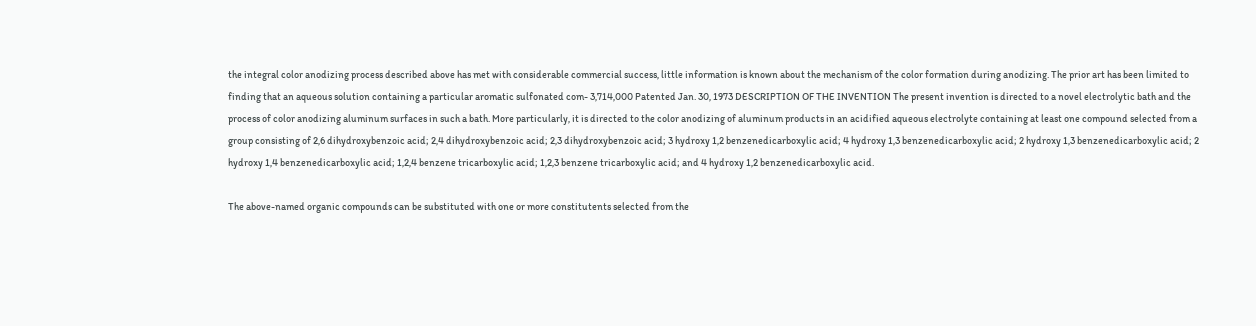the integral color anodizing process described above has met with considerable commercial success, little information is known about the mechanism of the color formation during anodizing. The prior art has been limited to finding that an aqueous solution containing a particular aromatic sulfonated com- 3,714,000 Patented Jan. 30, 1973 DESCRIPTION OF THE INVENTION The present invention is directed to a novel electrolytic bath and the process of color anodizing aluminum surfaces in such a bath. More particularly, it is directed to the color anodizing of aluminum products in an acidified aqueous electrolyte containing at least one compound selected from a group consisting of 2,6 dihydroxybenzoic acid; 2,4 dihydroxybenzoic acid; 2,3 dihydroxybenzoic acid; 3 hydroxy 1,2 benzenedicarboxylic acid; 4 hydroxy 1,3 benzenedicarboxylic acid; 2 hydroxy 1,3 benzenedicarboxylic acid; 2 hydroxy 1,4 benzenedicarboxylic acid; 1,2,4 benzene tricarboxylic acid; 1,2,3 benzene tricarboxylic acid; and 4 hydroxy 1,2 benzenedicarboxylic acid.

The above-named organic compounds can be substituted with one or more constitutents selected from the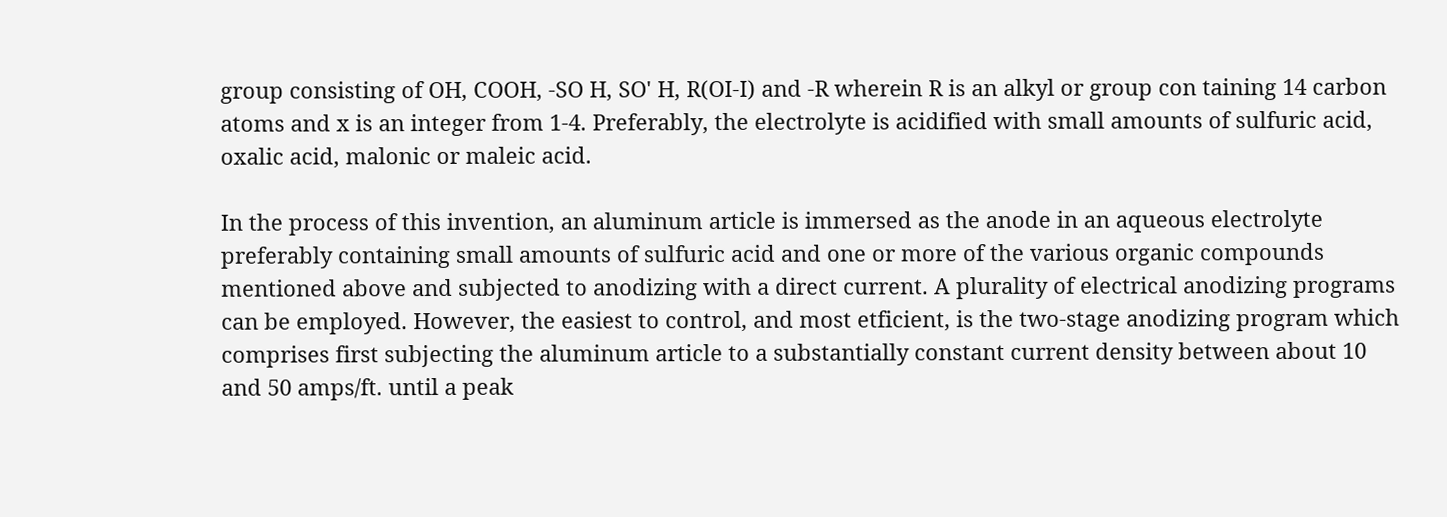group consisting of OH, COOH, -SO H, SO' H, R(OI-I) and -R wherein R is an alkyl or group con taining 14 carbon atoms and x is an integer from 1-4. Preferably, the electrolyte is acidified with small amounts of sulfuric acid, oxalic acid, malonic or maleic acid.

In the process of this invention, an aluminum article is immersed as the anode in an aqueous electrolyte preferably containing small amounts of sulfuric acid and one or more of the various organic compounds mentioned above and subjected to anodizing with a direct current. A plurality of electrical anodizing programs can be employed. However, the easiest to control, and most etficient, is the two-stage anodizing program which comprises first subjecting the aluminum article to a substantially constant current density between about 10 and 50 amps/ft. until a peak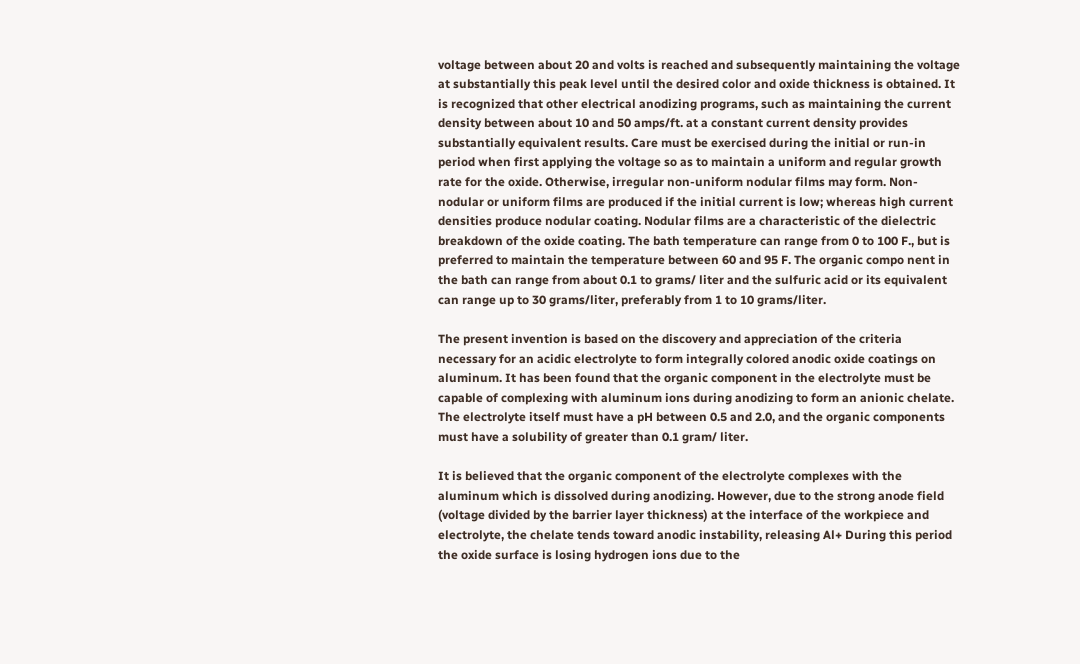voltage between about 20 and volts is reached and subsequently maintaining the voltage at substantially this peak level until the desired color and oxide thickness is obtained. It is recognized that other electrical anodizing programs, such as maintaining the current density between about 10 and 50 amps/ft. at a constant current density provides substantially equivalent results. Care must be exercised during the initial or run-in period when first applying the voltage so as to maintain a uniform and regular growth rate for the oxide. Otherwise, irregular non-uniform nodular films may form. Non-nodular or uniform films are produced if the initial current is low; whereas high current densities produce nodular coating. Nodular films are a characteristic of the dielectric breakdown of the oxide coating. The bath temperature can range from 0 to 100 F., but is preferred to maintain the temperature between 60 and 95 F. The organic compo nent in the bath can range from about 0.1 to grams/ liter and the sulfuric acid or its equivalent can range up to 30 grams/liter, preferably from 1 to 10 grams/liter.

The present invention is based on the discovery and appreciation of the criteria necessary for an acidic electrolyte to form integrally colored anodic oxide coatings on aluminum. It has been found that the organic component in the electrolyte must be capable of complexing with aluminum ions during anodizing to form an anionic chelate. The electrolyte itself must have a pH between 0.5 and 2.0, and the organic components must have a solubility of greater than 0.1 gram/ liter.

It is believed that the organic component of the electrolyte complexes with the aluminum which is dissolved during anodizing. However, due to the strong anode field (voltage divided by the barrier layer thickness) at the interface of the workpiece and electrolyte, the chelate tends toward anodic instability, releasing Al+ During this period the oxide surface is losing hydrogen ions due to the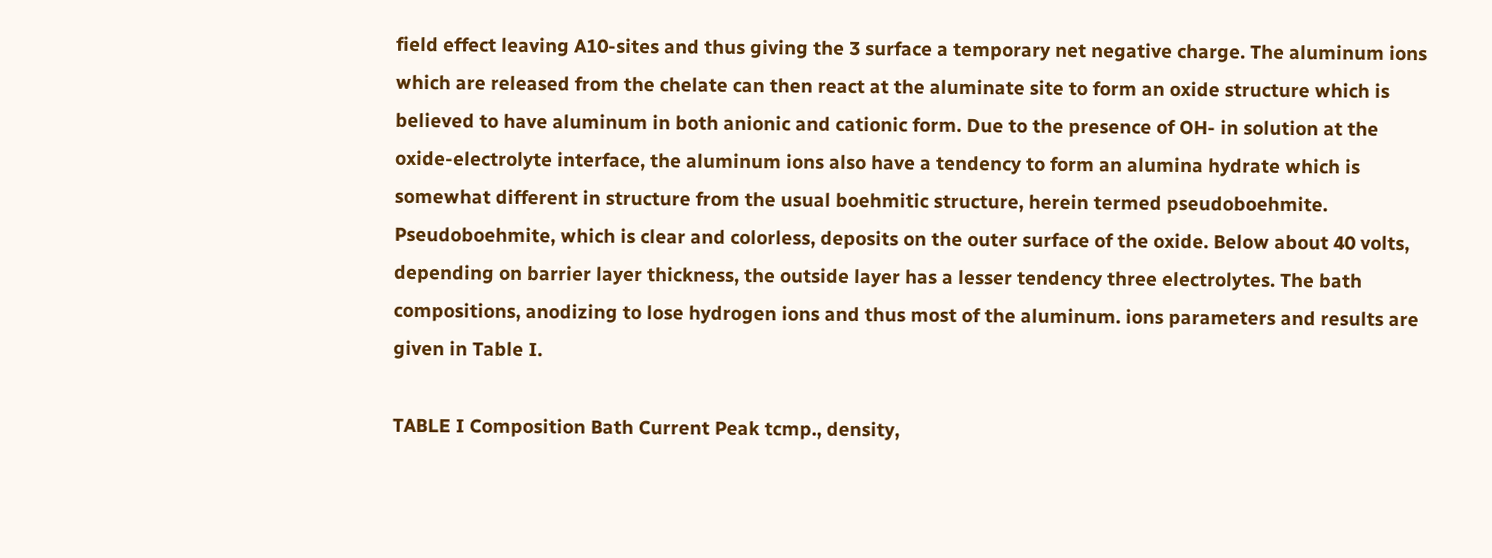field effect leaving A10-sites and thus giving the 3 surface a temporary net negative charge. The aluminum ions which are released from the chelate can then react at the aluminate site to form an oxide structure which is believed to have aluminum in both anionic and cationic form. Due to the presence of OH- in solution at the oxide-electrolyte interface, the aluminum ions also have a tendency to form an alumina hydrate which is somewhat different in structure from the usual boehmitic structure, herein termed pseudoboehmite. Pseudoboehmite, which is clear and colorless, deposits on the outer surface of the oxide. Below about 40 volts, depending on barrier layer thickness, the outside layer has a lesser tendency three electrolytes. The bath compositions, anodizing to lose hydrogen ions and thus most of the aluminum. ions parameters and results are given in Table I.

TABLE I Composition Bath Current Peak tcmp., density,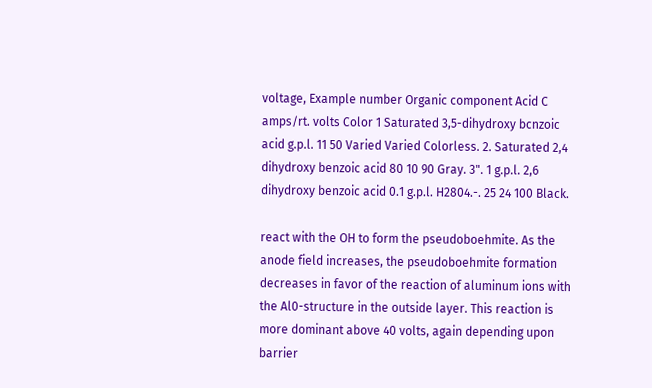voltage, Example number Organic component Acid C amps/rt. volts Color 1 Saturated 3,5-dihydroxy bcnzoic acid g.p.l. 11 50 Varied Varied Colorless. 2. Saturated 2,4 dihydroxy benzoic acid 80 10 90 Gray. 3". 1 g.p.l. 2,6 dihydroxy benzoic acid 0.1 g.p.l. H2804.-. 25 24 100 Black.

react with the OH to form the pseudoboehmite. As the anode field increases, the pseudoboehmite formation decreases in favor of the reaction of aluminum ions with the Al0-structure in the outside layer. This reaction is more dominant above 40 volts, again depending upon barrier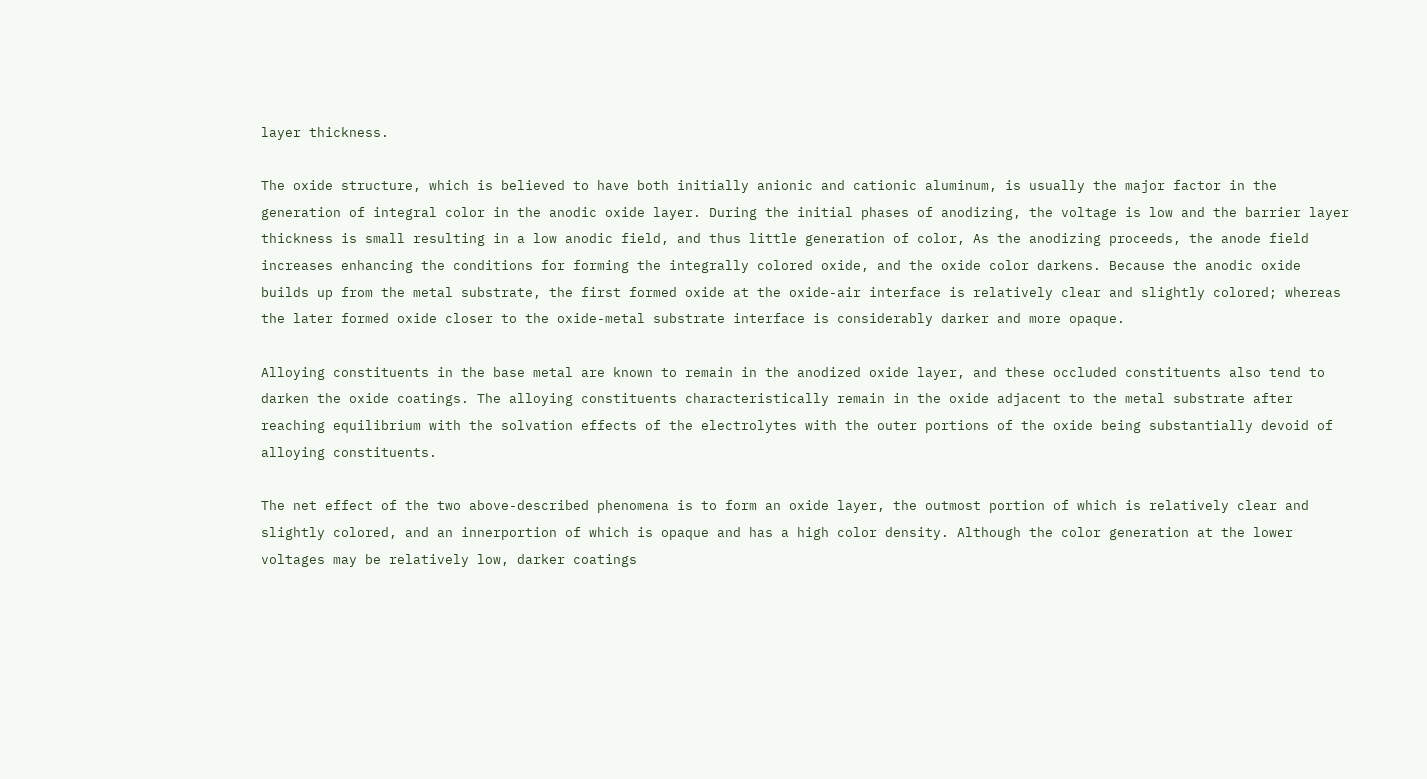layer thickness.

The oxide structure, which is believed to have both initially anionic and cationic aluminum, is usually the major factor in the generation of integral color in the anodic oxide layer. During the initial phases of anodizing, the voltage is low and the barrier layer thickness is small resulting in a low anodic field, and thus little generation of color, As the anodizing proceeds, the anode field increases enhancing the conditions for forming the integrally colored oxide, and the oxide color darkens. Because the anodic oxide builds up from the metal substrate, the first formed oxide at the oxide-air interface is relatively clear and slightly colored; whereas the later formed oxide closer to the oxide-metal substrate interface is considerably darker and more opaque.

Alloying constituents in the base metal are known to remain in the anodized oxide layer, and these occluded constituents also tend to darken the oxide coatings. The alloying constituents characteristically remain in the oxide adjacent to the metal substrate after reaching equilibrium with the solvation effects of the electrolytes with the outer portions of the oxide being substantially devoid of alloying constituents.

The net effect of the two above-described phenomena is to form an oxide layer, the outmost portion of which is relatively clear and slightly colored, and an innerportion of which is opaque and has a high color density. Although the color generation at the lower voltages may be relatively low, darker coatings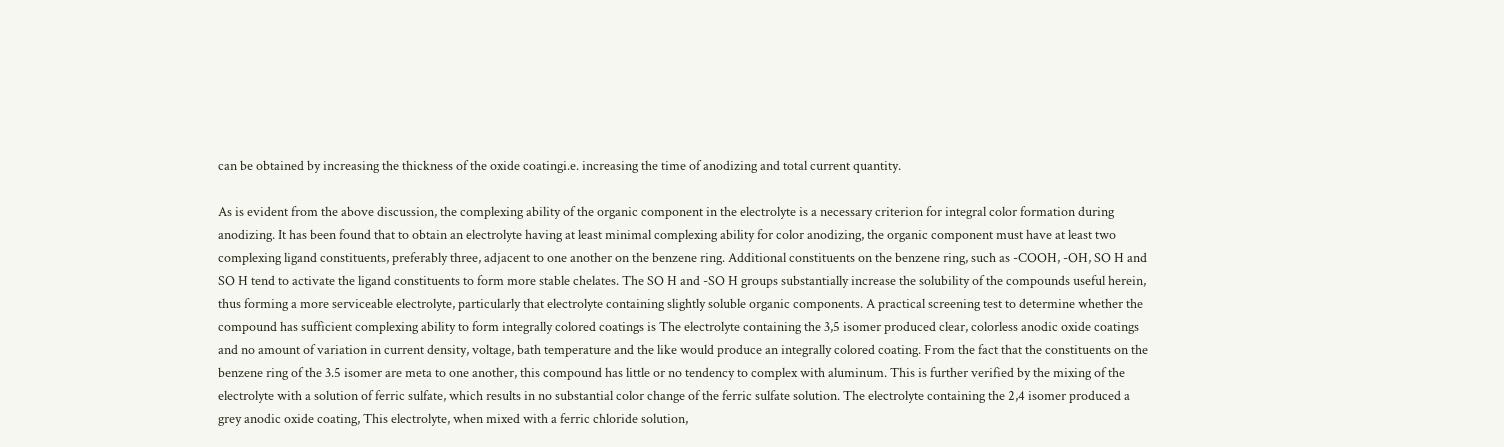can be obtained by increasing the thickness of the oxide coatingi.e. increasing the time of anodizing and total current quantity.

As is evident from the above discussion, the complexing ability of the organic component in the electrolyte is a necessary criterion for integral color formation during anodizing. It has been found that to obtain an electrolyte having at least minimal complexing ability for color anodizing, the organic component must have at least two complexing ligand constituents, preferably three, adjacent to one another on the benzene ring. Additional constituents on the benzene ring, such as -COOH, -OH, SO H and SO H tend to activate the ligand constituents to form more stable chelates. The SO H and -SO H groups substantially increase the solubility of the compounds useful herein, thus forming a more serviceable electrolyte, particularly that electrolyte containing slightly soluble organic components. A practical screening test to determine whether the compound has sufficient complexing ability to form integrally colored coatings is The electrolyte containing the 3,5 isomer produced clear, colorless anodic oxide coatings and no amount of variation in current density, voltage, bath temperature and the like would produce an integrally colored coating. From the fact that the constituents on the benzene ring of the 3.5 isomer are meta to one another, this compound has little or no tendency to complex with aluminum. This is further verified by the mixing of the electrolyte with a solution of ferric sulfate, which results in no substantial color change of the ferric sulfate solution. The electrolyte containing the 2,4 isomer produced a grey anodic oxide coating, This electrolyte, when mixed with a ferric chloride solution,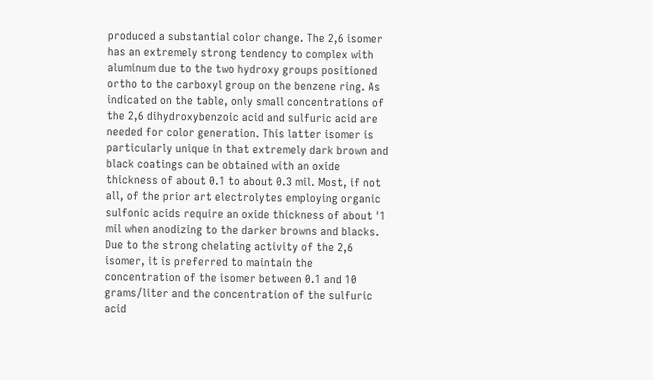produced a substantial color change. The 2,6 isomer has an extremely strong tendency to complex with aluminum due to the two hydroxy groups positioned ortho to the carboxyl group on the benzene ring. As indicated on the table, only small concentrations of the 2,6 dihydroxybenzoic acid and sulfuric acid are needed for color generation. This latter isomer is particularly unique in that extremely dark brown and black coatings can be obtained with an oxide thickness of about 0.1 to about 0.3 mil. Most, if not all, of the prior art electrolytes employing organic sulfonic acids require an oxide thickness of about '1 mil when anodizing to the darker browns and blacks. Due to the strong chelating activity of the 2,6 isomer, it is preferred to maintain the concentration of the isomer between 0.1 and 10 grams/liter and the concentration of the sulfuric acid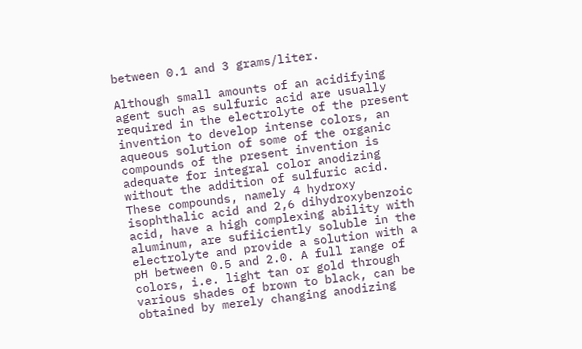between 0.1 and 3 grams/liter.

Although small amounts of an acidifying agent such as sulfuric acid are usually required in the electrolyte of the present invention to develop intense colors, an aqueous solution of some of the organic compounds of the present invention is adequate for integral color anodizing without the addition of sulfuric acid. These compounds, namely 4 hydroxy isophthalic acid and 2,6 dihydroxybenzoic acid, have a high complexing ability with aluminum, are sufiiciently soluble in the electrolyte and provide a solution with a pH between 0.5 and 2.0. A full range of colors, i.e. light tan or gold through various shades of brown to black, can be obtained by merely changing anodizing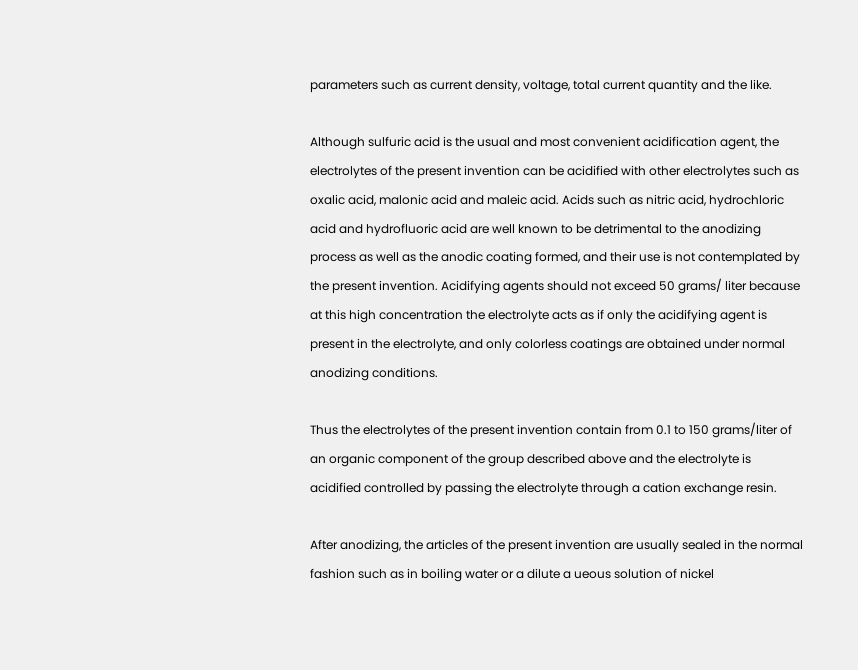parameters such as current density, voltage, total current quantity and the like.

Although sulfuric acid is the usual and most convenient acidification agent, the electrolytes of the present invention can be acidified with other electrolytes such as oxalic acid, malonic acid and maleic acid. Acids such as nitric acid, hydrochloric acid and hydrofluoric acid are well known to be detrimental to the anodizing process as well as the anodic coating formed, and their use is not contemplated by the present invention. Acidifying agents should not exceed 50 grams/ liter because at this high concentration the electrolyte acts as if only the acidifying agent is present in the electrolyte, and only colorless coatings are obtained under normal anodizing conditions.

Thus the electrolytes of the present invention contain from 0.1 to 150 grams/liter of an organic component of the group described above and the electrolyte is acidified controlled by passing the electrolyte through a cation exchange resin.

After anodizing, the articles of the present invention are usually sealed in the normal fashion such as in boiling water or a dilute a ueous solution of nickel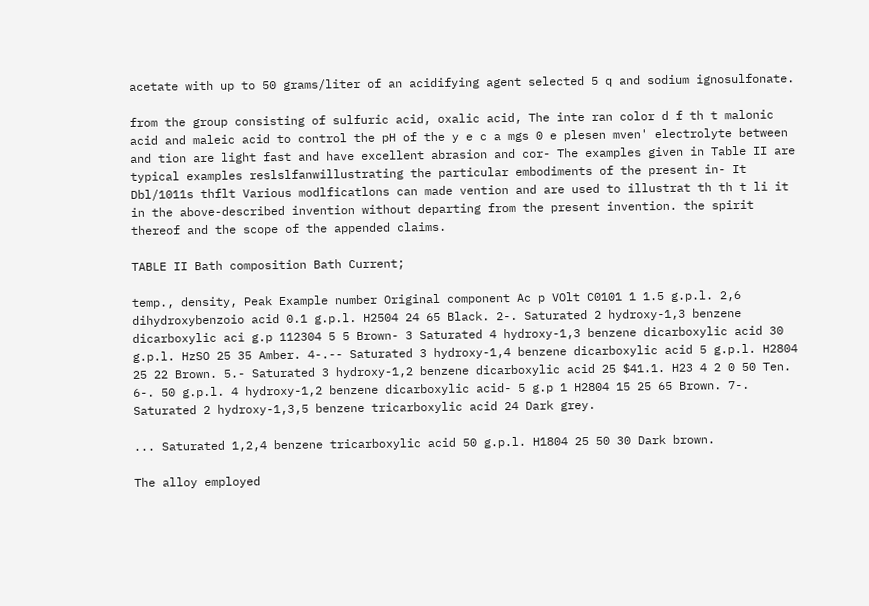acetate with up to 50 grams/liter of an acidifying agent selected 5 q and sodium ignosulfonate.

from the group consisting of sulfuric acid, oxalic acid, The inte ran color d f th t malonic acid and maleic acid to control the pH of the y e c a mgs 0 e plesen mven' electrolyte between and tion are light fast and have excellent abrasion and cor- The examples given in Table II are typical examples reslslfanwillustrating the particular embodiments of the present in- It Dbl/1011s thflt Various modlficatlons can made vention and are used to illustrat th th t li it in the above-described invention without departing from the present invention. the spirit thereof and the scope of the appended claims.

TABLE II Bath composition Bath Current;

temp., density, Peak Example number Original component Ac p VOlt C0101 1 1.5 g.p.l. 2,6 dihydroxybenzoio acid 0.1 g.p.l. H2504 24 65 Black. 2-. Saturated 2 hydroxy-1,3 benzene dicarboxylic aci g.p 112304 5 5 Brown- 3 Saturated 4 hydroxy-1,3 benzene dicarboxylic acid 30 g.p.l. HzSO 25 35 Amber. 4-.-- Saturated 3 hydroxy-1,4 benzene dicarboxylic acid 5 g.p.l. H2804 25 22 Brown. 5.- Saturated 3 hydroxy-1,2 benzene dicarboxylic acid 25 $41.1. H23 4 2 0 50 Ten. 6-. 50 g.p.l. 4 hydroxy-1,2 benzene dicarboxylic acid- 5 g.p 1 H2804 15 25 65 Brown. 7-. Saturated 2 hydroxy-1,3,5 benzene tricarboxylic acid 24 Dark grey.

... Saturated 1,2,4 benzene tricarboxylic acid 50 g.p.l. H1804 25 50 30 Dark brown.

The alloy employed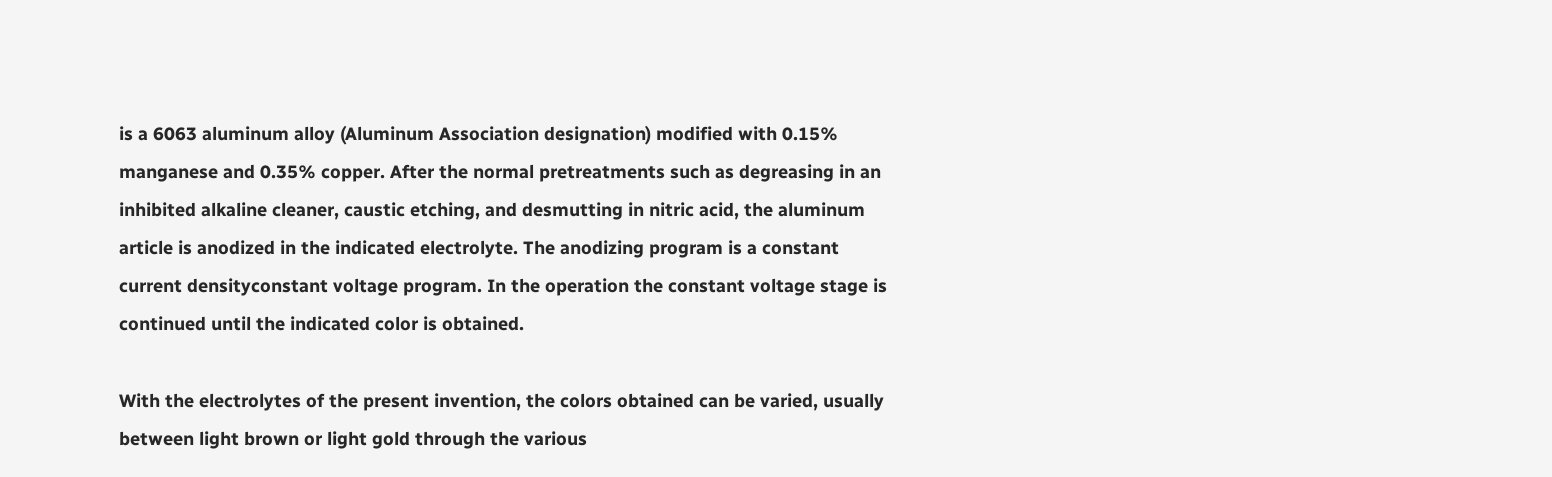is a 6063 aluminum alloy (Aluminum Association designation) modified with 0.15% manganese and 0.35% copper. After the normal pretreatments such as degreasing in an inhibited alkaline cleaner, caustic etching, and desmutting in nitric acid, the aluminum article is anodized in the indicated electrolyte. The anodizing program is a constant current densityconstant voltage program. In the operation the constant voltage stage is continued until the indicated color is obtained.

With the electrolytes of the present invention, the colors obtained can be varied, usually between light brown or light gold through the various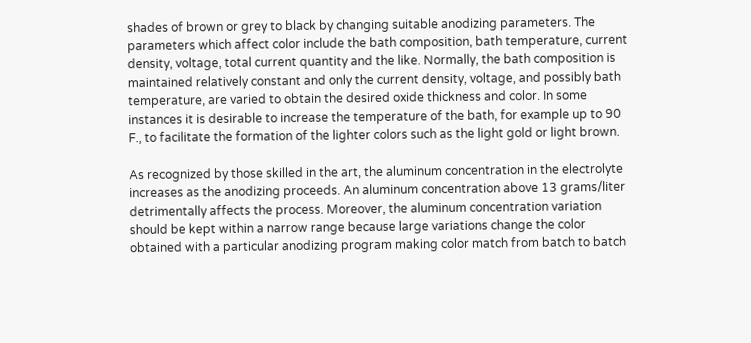shades of brown or grey to black by changing suitable anodizing parameters. The parameters which affect color include the bath composition, bath temperature, current density, voltage, total current quantity and the like. Normally, the bath composition is maintained relatively constant and only the current density, voltage, and possibly bath temperature, are varied to obtain the desired oxide thickness and color. In some instances it is desirable to increase the temperature of the bath, for example up to 90 F., to facilitate the formation of the lighter colors such as the light gold or light brown.

As recognized by those skilled in the art, the aluminum concentration in the electrolyte increases as the anodizing proceeds. An aluminum concentration above 13 grams/liter detrimentally affects the process. Moreover, the aluminum concentration variation should be kept within a narrow range because large variations change the color obtained with a particular anodizing program making color match from batch to batch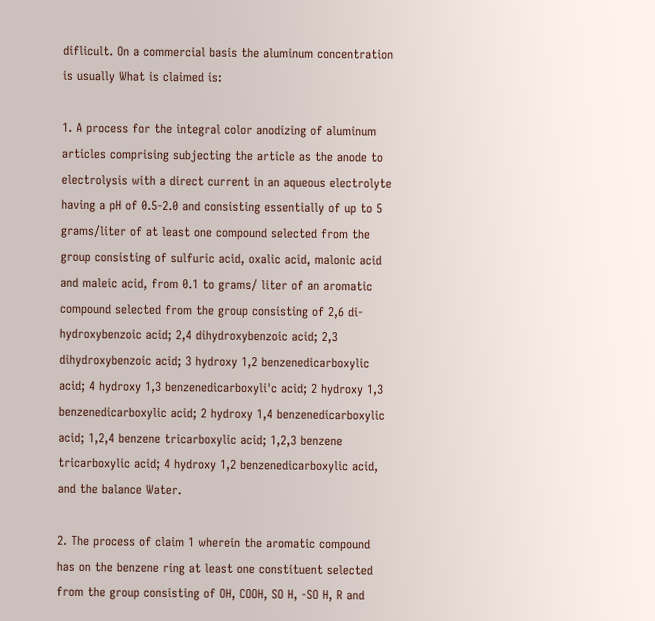diflicult. On a commercial basis the aluminum concentration is usually What is claimed is:

1. A process for the integral color anodizing of aluminum articles comprising subjecting the article as the anode to electrolysis with a direct current in an aqueous electrolyte having a pH of 0.5-2.0 and consisting essentially of up to 5 grams/liter of at least one compound selected from the group consisting of sulfuric acid, oxalic acid, malonic acid and maleic acid, from 0.1 to grams/ liter of an aromatic compound selected from the group consisting of 2,6 di-hydroxybenzoic acid; 2,4 dihydroxybenzoic acid; 2,3 dihydroxybenzoic acid; 3 hydroxy 1,2 benzenedicarboxylic acid; 4 hydroxy 1,3 benzenedicarboxyli'c acid; 2 hydroxy 1,3 benzenedicarboxylic acid; 2 hydroxy 1,4 benzenedicarboxylic acid; 1,2,4 benzene tricarboxylic acid; 1,2,3 benzene tricarboxylic acid; 4 hydroxy 1,2 benzenedicarboxylic acid, and the balance Water.

2. The process of claim 1 wherein the aromatic compound has on the benzene ring at least one constituent selected from the group consisting of OH, COOH, SO H, -SO H, R and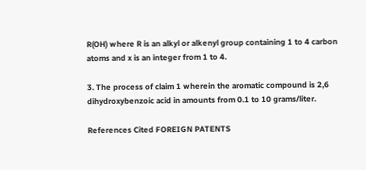R(OH) where R is an alkyl or alkenyl group containing 1 to 4 carbon atoms and x is an integer from 1 to 4.

3. The process of claim 1 wherein the aromatic compound is 2,6 dihydroxybenzoic acid in amounts from 0.1 to 10 grams/liter.

References Cited FOREIGN PATENTS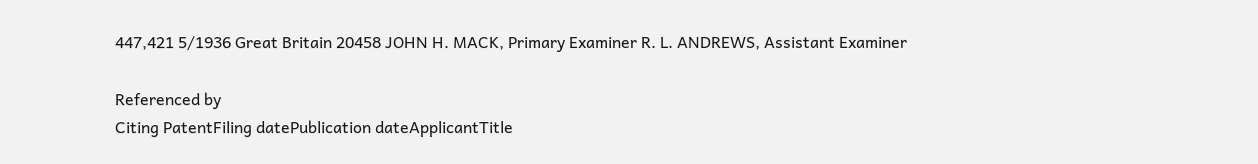447,421 5/1936 Great Britain 20458 JOHN H. MACK, Primary Examiner R. L. ANDREWS, Assistant Examiner

Referenced by
Citing PatentFiling datePublication dateApplicantTitle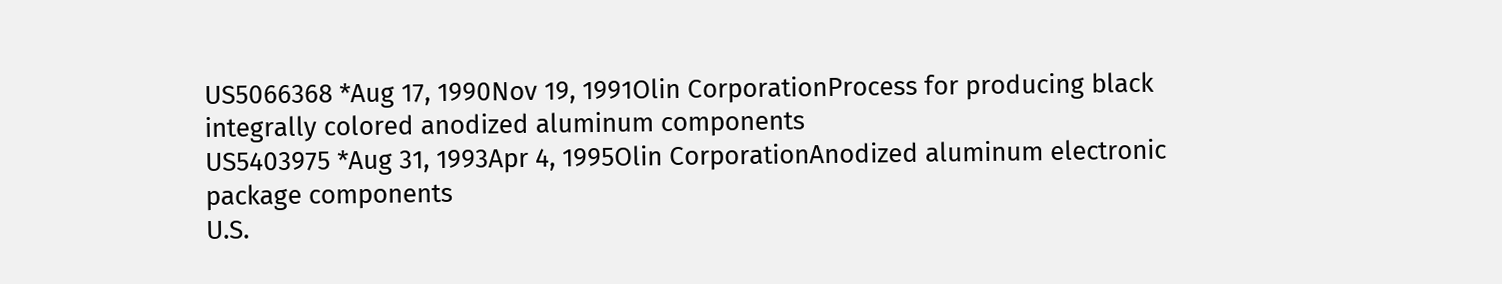US5066368 *Aug 17, 1990Nov 19, 1991Olin CorporationProcess for producing black integrally colored anodized aluminum components
US5403975 *Aug 31, 1993Apr 4, 1995Olin CorporationAnodized aluminum electronic package components
U.S.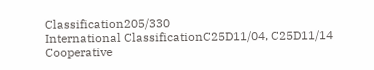Classification205/330
International ClassificationC25D11/04, C25D11/14
Cooperative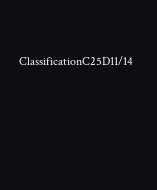ClassificationC25D11/14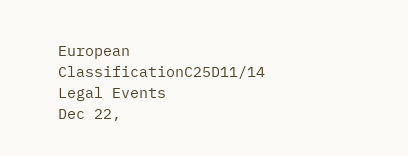European ClassificationC25D11/14
Legal Events
Dec 22,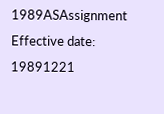1989ASAssignment
Effective date: 19891221